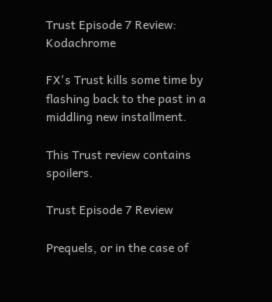Trust Episode 7 Review: Kodachrome

FX's Trust kills some time by flashing back to the past in a middling new installment.

This Trust review contains spoilers.

Trust Episode 7 Review

Prequels, or in the case of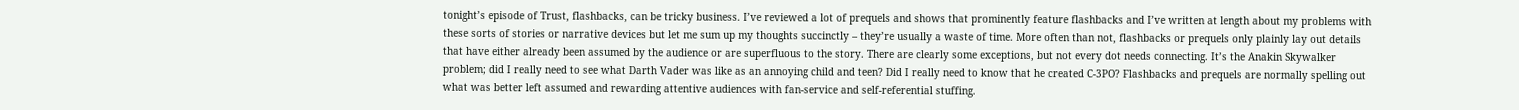tonight’s episode of Trust, flashbacks, can be tricky business. I’ve reviewed a lot of prequels and shows that prominently feature flashbacks and I’ve written at length about my problems with these sorts of stories or narrative devices but let me sum up my thoughts succinctly – they’re usually a waste of time. More often than not, flashbacks or prequels only plainly lay out details that have either already been assumed by the audience or are superfluous to the story. There are clearly some exceptions, but not every dot needs connecting. It’s the Anakin Skywalker problem; did I really need to see what Darth Vader was like as an annoying child and teen? Did I really need to know that he created C-3PO? Flashbacks and prequels are normally spelling out what was better left assumed and rewarding attentive audiences with fan-service and self-referential stuffing.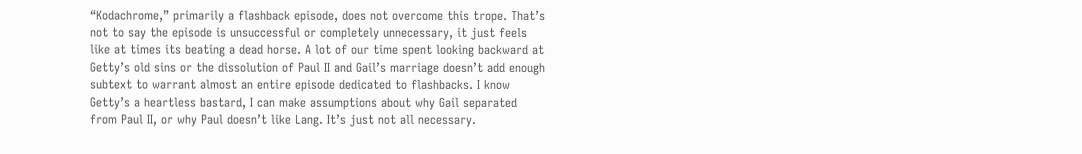“Kodachrome,” primarily a flashback episode, does not overcome this trope. That’s not to say the episode is unsuccessful or completely unnecessary, it just feels like at times its beating a dead horse. A lot of our time spent looking backward at Getty’s old sins or the dissolution of Paul II and Gail’s marriage doesn’t add enough subtext to warrant almost an entire episode dedicated to flashbacks. I know Getty’s a heartless bastard, I can make assumptions about why Gail separated from Paul II, or why Paul doesn’t like Lang. It’s just not all necessary.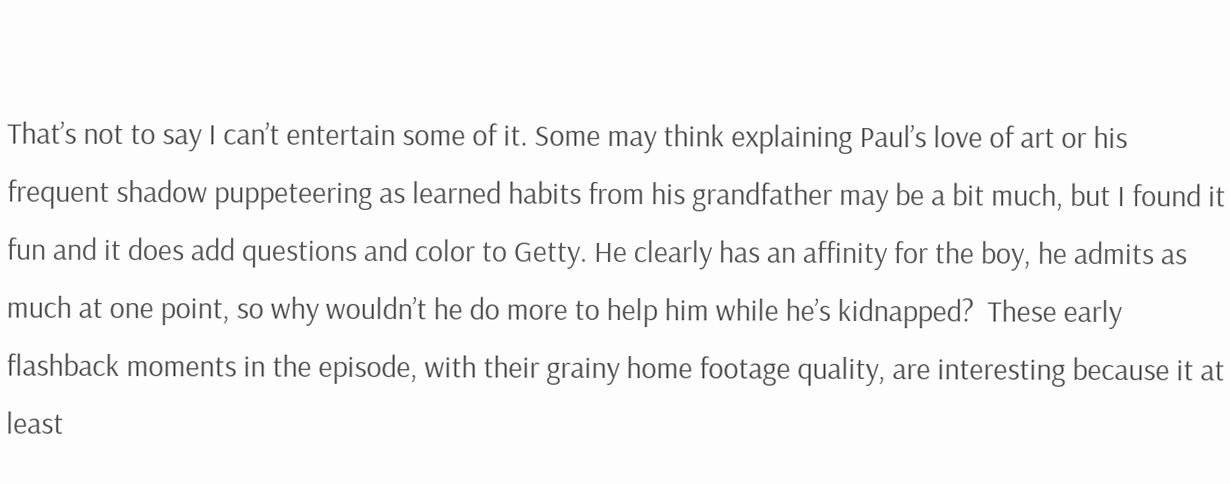That’s not to say I can’t entertain some of it. Some may think explaining Paul’s love of art or his frequent shadow puppeteering as learned habits from his grandfather may be a bit much, but I found it fun and it does add questions and color to Getty. He clearly has an affinity for the boy, he admits as much at one point, so why wouldn’t he do more to help him while he’s kidnapped?  These early flashback moments in the episode, with their grainy home footage quality, are interesting because it at least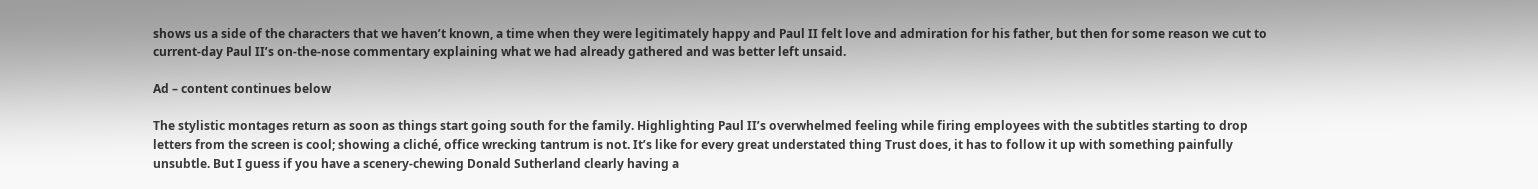shows us a side of the characters that we haven’t known, a time when they were legitimately happy and Paul II felt love and admiration for his father, but then for some reason we cut to current-day Paul II’s on-the-nose commentary explaining what we had already gathered and was better left unsaid.

Ad – content continues below

The stylistic montages return as soon as things start going south for the family. Highlighting Paul II’s overwhelmed feeling while firing employees with the subtitles starting to drop letters from the screen is cool; showing a cliché, office wrecking tantrum is not. It’s like for every great understated thing Trust does, it has to follow it up with something painfully unsubtle. But I guess if you have a scenery-chewing Donald Sutherland clearly having a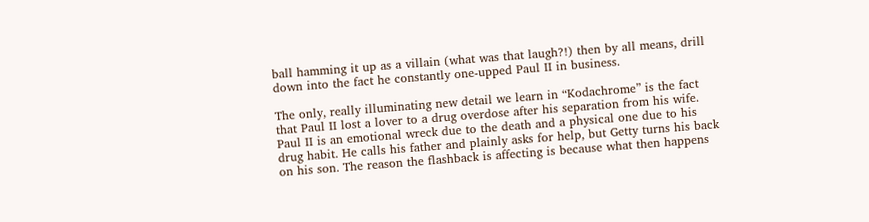ball hamming it up as a villain (what was that laugh?!) then by all means, drill down into the fact he constantly one-upped Paul II in business.

The only, really illuminating new detail we learn in “Kodachrome” is the fact that Paul II lost a lover to a drug overdose after his separation from his wife. Paul II is an emotional wreck due to the death and a physical one due to his drug habit. He calls his father and plainly asks for help, but Getty turns his back on his son. The reason the flashback is affecting is because what then happens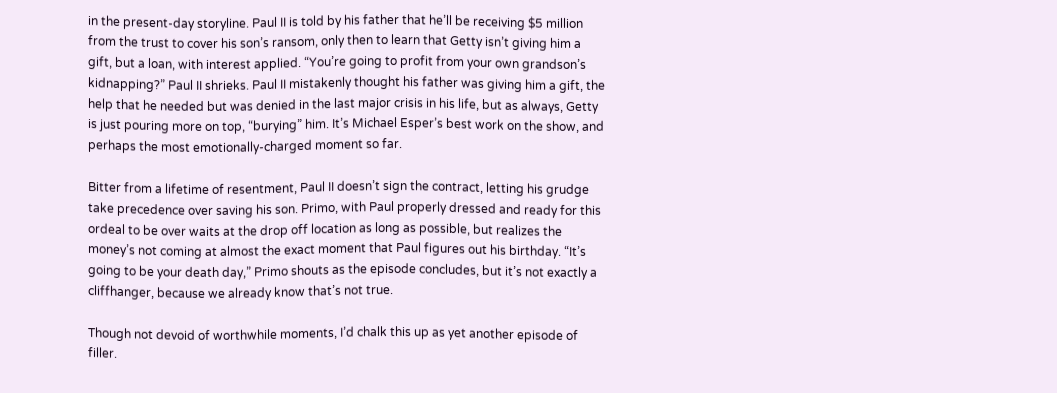in the present-day storyline. Paul II is told by his father that he’ll be receiving $5 million from the trust to cover his son’s ransom, only then to learn that Getty isn’t giving him a gift, but a loan, with interest applied. “You’re going to profit from your own grandson’s kidnapping?” Paul II shrieks. Paul II mistakenly thought his father was giving him a gift, the help that he needed but was denied in the last major crisis in his life, but as always, Getty is just pouring more on top, “burying” him. It’s Michael Esper’s best work on the show, and perhaps the most emotionally-charged moment so far.

Bitter from a lifetime of resentment, Paul II doesn’t sign the contract, letting his grudge take precedence over saving his son. Primo, with Paul properly dressed and ready for this ordeal to be over waits at the drop off location as long as possible, but realizes the money’s not coming at almost the exact moment that Paul figures out his birthday. “It’s going to be your death day,” Primo shouts as the episode concludes, but it’s not exactly a cliffhanger, because we already know that’s not true.

Though not devoid of worthwhile moments, I’d chalk this up as yet another episode of filler.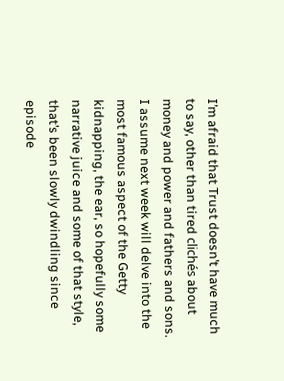I’m afraid that Trust doesn’t have much to say, other than tired clichés about money and power and fathers and sons. I assume next week will delve into the most famous aspect of the Getty kidnapping, the ear, so hopefully some narrative juice and some of that style, that’s been slowly dwindling since episode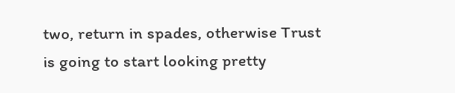two, return in spades, otherwise Trust is going to start looking pretty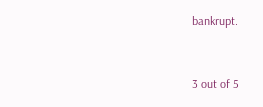bankrupt.


3 out of 5